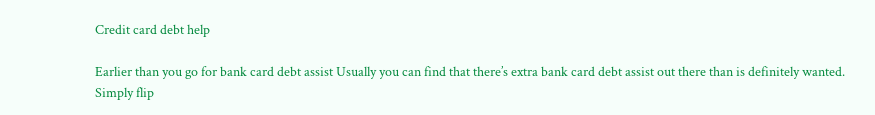Credit card debt help

Earlier than you go for bank card debt assist Usually you can find that there’s extra bank card debt assist out there than is definitely wanted. Simply flip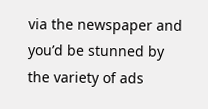via the newspaper and you’d be stunned by the variety of ads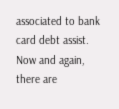associated to bank card debt assist. Now and again, there are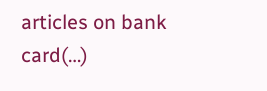articles on bank card(…)